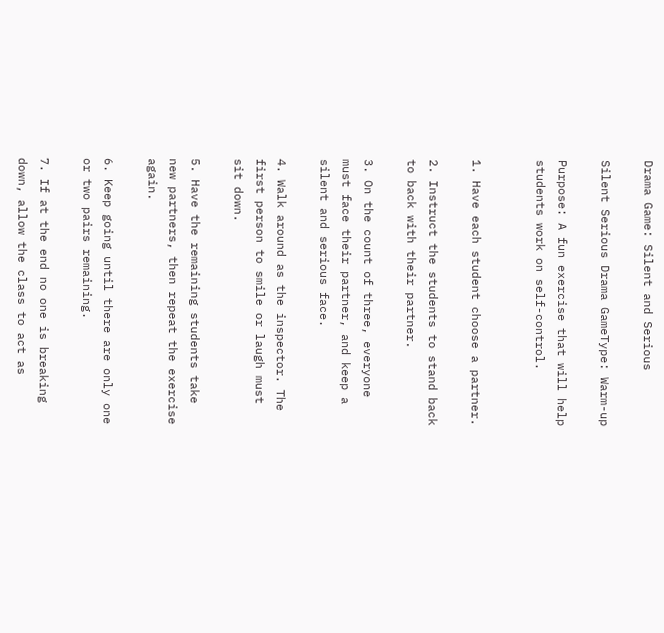Drama Game: Silent and Serious

Silent Serious Drama GameType: Warm-up

Purpose: A fun exercise that will help students work on self-control.


1. Have each student choose a partner.

2. Instruct the students to stand back to back with their partner.

3. On the count of three, everyone must face their partner, and keep a silent and serious face.

4. Walk around as the inspector. The first person to smile or laugh must sit down.

5. Have the remaining students take new partners, then repeat the exercise again.

6. Keep going until there are only one or two pairs remaining.

7. If at the end no one is breaking down, allow the class to act as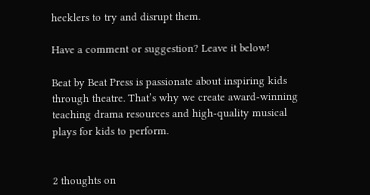hecklers to try and disrupt them.

Have a comment or suggestion? Leave it below!

Beat by Beat Press is passionate about inspiring kids through theatre. That’s why we create award-winning teaching drama resources and high-quality musical plays for kids to perform.


2 thoughts on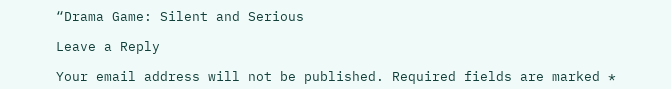“Drama Game: Silent and Serious

Leave a Reply

Your email address will not be published. Required fields are marked *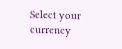Select your currency